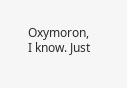Oxymoron, I know. Just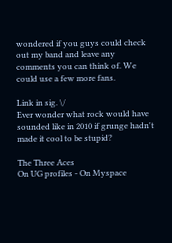wondered if you guys could check out my band and leave any comments you can think of. We could use a few more fans.

Link in sig. \/
Ever wonder what rock would have sounded like in 2010 if grunge hadn't made it cool to be stupid?

The Three Aces
On UG profiles - On Myspace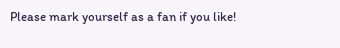Please mark yourself as a fan if you like!